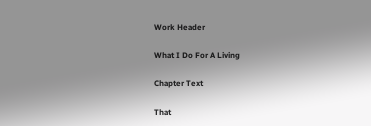Work Header

What I Do For A Living

Chapter Text

That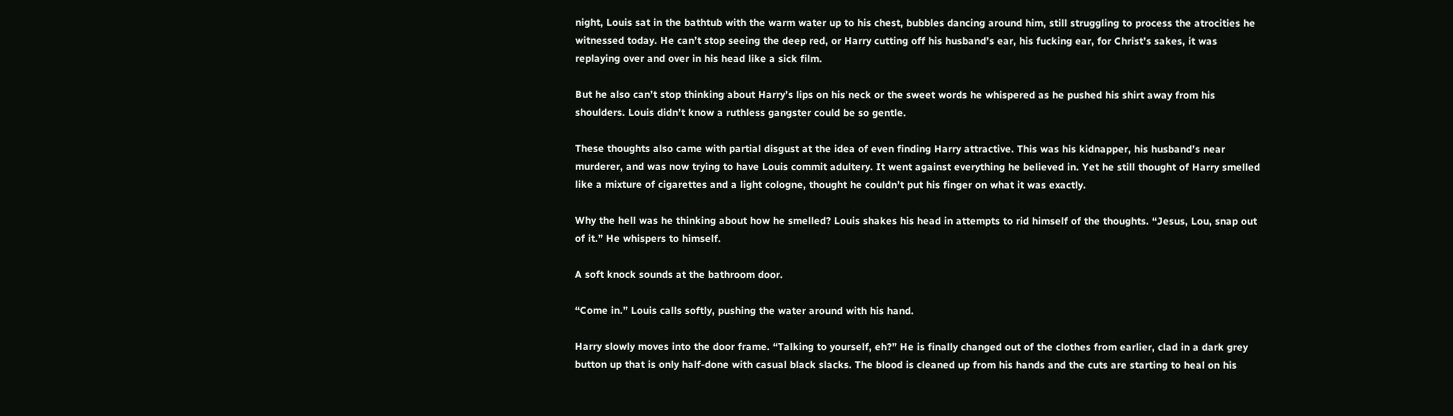night, Louis sat in the bathtub with the warm water up to his chest, bubbles dancing around him, still struggling to process the atrocities he witnessed today. He can’t stop seeing the deep red, or Harry cutting off his husband’s ear, his fucking ear, for Christ’s sakes, it was replaying over and over in his head like a sick film.

But he also can’t stop thinking about Harry’s lips on his neck or the sweet words he whispered as he pushed his shirt away from his shoulders. Louis didn’t know a ruthless gangster could be so gentle.

These thoughts also came with partial disgust at the idea of even finding Harry attractive. This was his kidnapper, his husband’s near murderer, and was now trying to have Louis commit adultery. It went against everything he believed in. Yet he still thought of Harry smelled like a mixture of cigarettes and a light cologne, thought he couldn’t put his finger on what it was exactly.

Why the hell was he thinking about how he smelled? Louis shakes his head in attempts to rid himself of the thoughts. “Jesus, Lou, snap out of it.” He whispers to himself.

A soft knock sounds at the bathroom door.

“Come in.” Louis calls softly, pushing the water around with his hand.

Harry slowly moves into the door frame. “Talking to yourself, eh?” He is finally changed out of the clothes from earlier, clad in a dark grey button up that is only half-done with casual black slacks. The blood is cleaned up from his hands and the cuts are starting to heal on his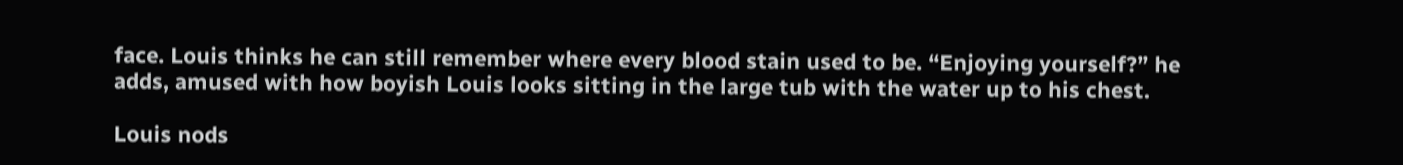face. Louis thinks he can still remember where every blood stain used to be. “Enjoying yourself?” he adds, amused with how boyish Louis looks sitting in the large tub with the water up to his chest.

Louis nods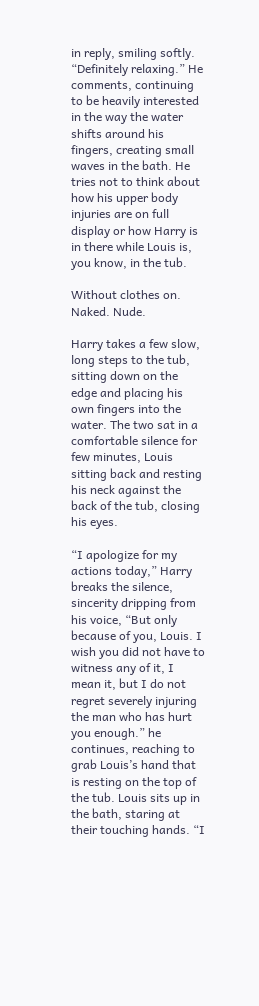in reply, smiling softly. “Definitely relaxing.” He comments, continuing to be heavily interested in the way the water shifts around his fingers, creating small waves in the bath. He tries not to think about how his upper body injuries are on full display or how Harry is in there while Louis is, you know, in the tub.

Without clothes on. Naked. Nude.

Harry takes a few slow, long steps to the tub, sitting down on the edge and placing his own fingers into the water. The two sat in a comfortable silence for few minutes, Louis sitting back and resting his neck against the back of the tub, closing his eyes.

“I apologize for my actions today,” Harry breaks the silence, sincerity dripping from his voice, “But only because of you, Louis. I wish you did not have to witness any of it, I mean it, but I do not regret severely injuring the man who has hurt you enough.” he continues, reaching to grab Louis’s hand that is resting on the top of the tub. Louis sits up in the bath, staring at their touching hands. “I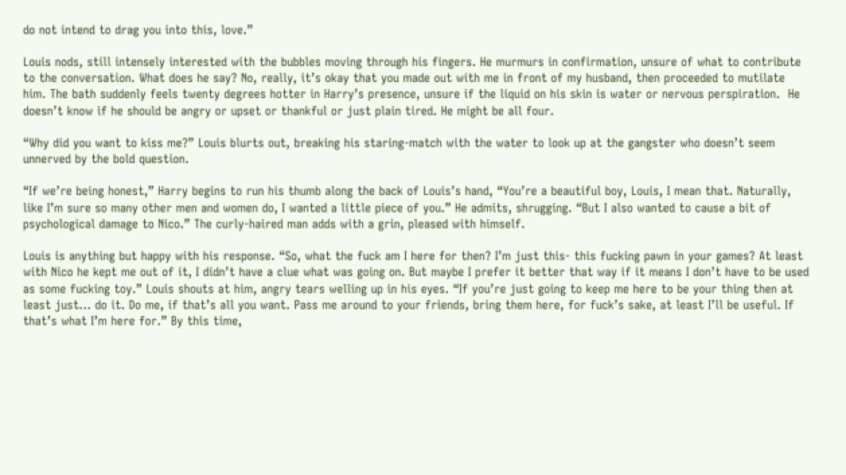do not intend to drag you into this, love.”

Louis nods, still intensely interested with the bubbles moving through his fingers. He murmurs in confirmation, unsure of what to contribute to the conversation. What does he say? No, really, it’s okay that you made out with me in front of my husband, then proceeded to mutilate him. The bath suddenly feels twenty degrees hotter in Harry’s presence, unsure if the liquid on his skin is water or nervous perspiration.  He doesn’t know if he should be angry or upset or thankful or just plain tired. He might be all four.

“Why did you want to kiss me?” Louis blurts out, breaking his staring-match with the water to look up at the gangster who doesn’t seem unnerved by the bold question.

“If we’re being honest,” Harry begins to run his thumb along the back of Louis’s hand, “You’re a beautiful boy, Louis, I mean that. Naturally, like I’m sure so many other men and women do, I wanted a little piece of you.” He admits, shrugging. “But I also wanted to cause a bit of psychological damage to Nico.” The curly-haired man adds with a grin, pleased with himself.

Louis is anything but happy with his response. “So, what the fuck am I here for then? I’m just this- this fucking pawn in your games? At least with Nico he kept me out of it, I didn’t have a clue what was going on. But maybe I prefer it better that way if it means I don’t have to be used as some fucking toy.” Louis shouts at him, angry tears welling up in his eyes. “If you’re just going to keep me here to be your thing then at least just… do it. Do me, if that’s all you want. Pass me around to your friends, bring them here, for fuck’s sake, at least I’ll be useful. If that’s what I’m here for.” By this time,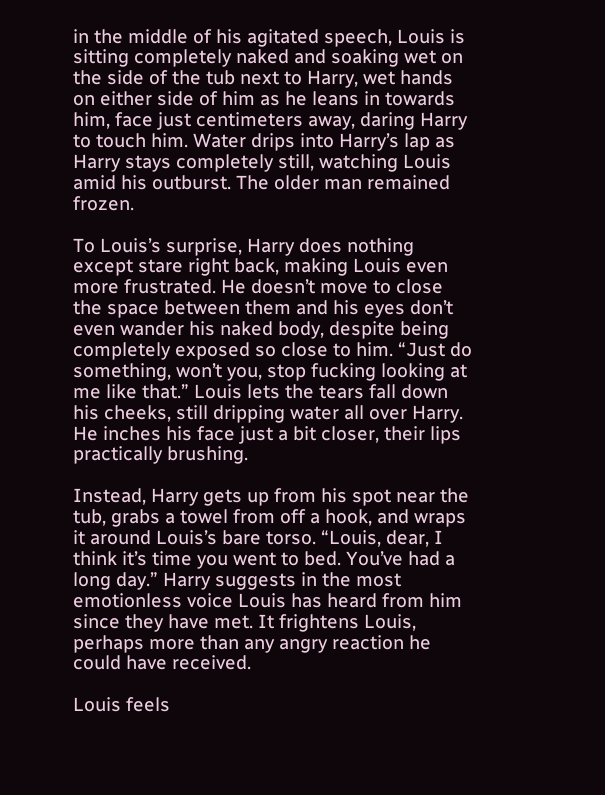in the middle of his agitated speech, Louis is sitting completely naked and soaking wet on the side of the tub next to Harry, wet hands on either side of him as he leans in towards him, face just centimeters away, daring Harry to touch him. Water drips into Harry’s lap as Harry stays completely still, watching Louis amid his outburst. The older man remained frozen.

To Louis’s surprise, Harry does nothing except stare right back, making Louis even more frustrated. He doesn’t move to close the space between them and his eyes don’t even wander his naked body, despite being completely exposed so close to him. “Just do something, won’t you, stop fucking looking at me like that.” Louis lets the tears fall down his cheeks, still dripping water all over Harry. He inches his face just a bit closer, their lips practically brushing.

Instead, Harry gets up from his spot near the tub, grabs a towel from off a hook, and wraps it around Louis’s bare torso. “Louis, dear, I think it’s time you went to bed. You’ve had a long day.” Harry suggests in the most emotionless voice Louis has heard from him since they have met. It frightens Louis, perhaps more than any angry reaction he could have received.

Louis feels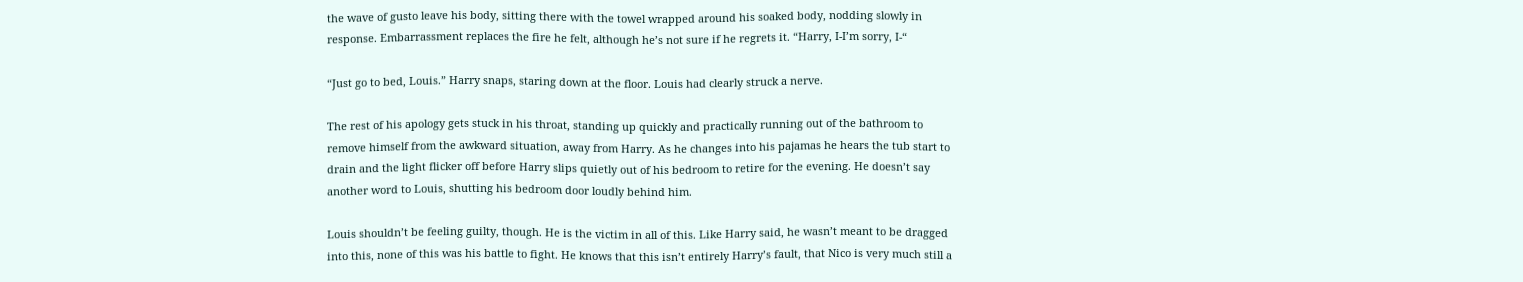the wave of gusto leave his body, sitting there with the towel wrapped around his soaked body, nodding slowly in response. Embarrassment replaces the fire he felt, although he’s not sure if he regrets it. “Harry, I-I’m sorry, I-“

“Just go to bed, Louis.” Harry snaps, staring down at the floor. Louis had clearly struck a nerve.

The rest of his apology gets stuck in his throat, standing up quickly and practically running out of the bathroom to remove himself from the awkward situation, away from Harry. As he changes into his pajamas he hears the tub start to drain and the light flicker off before Harry slips quietly out of his bedroom to retire for the evening. He doesn’t say another word to Louis, shutting his bedroom door loudly behind him.

Louis shouldn’t be feeling guilty, though. He is the victim in all of this. Like Harry said, he wasn’t meant to be dragged into this, none of this was his battle to fight. He knows that this isn’t entirely Harry’s fault, that Nico is very much still a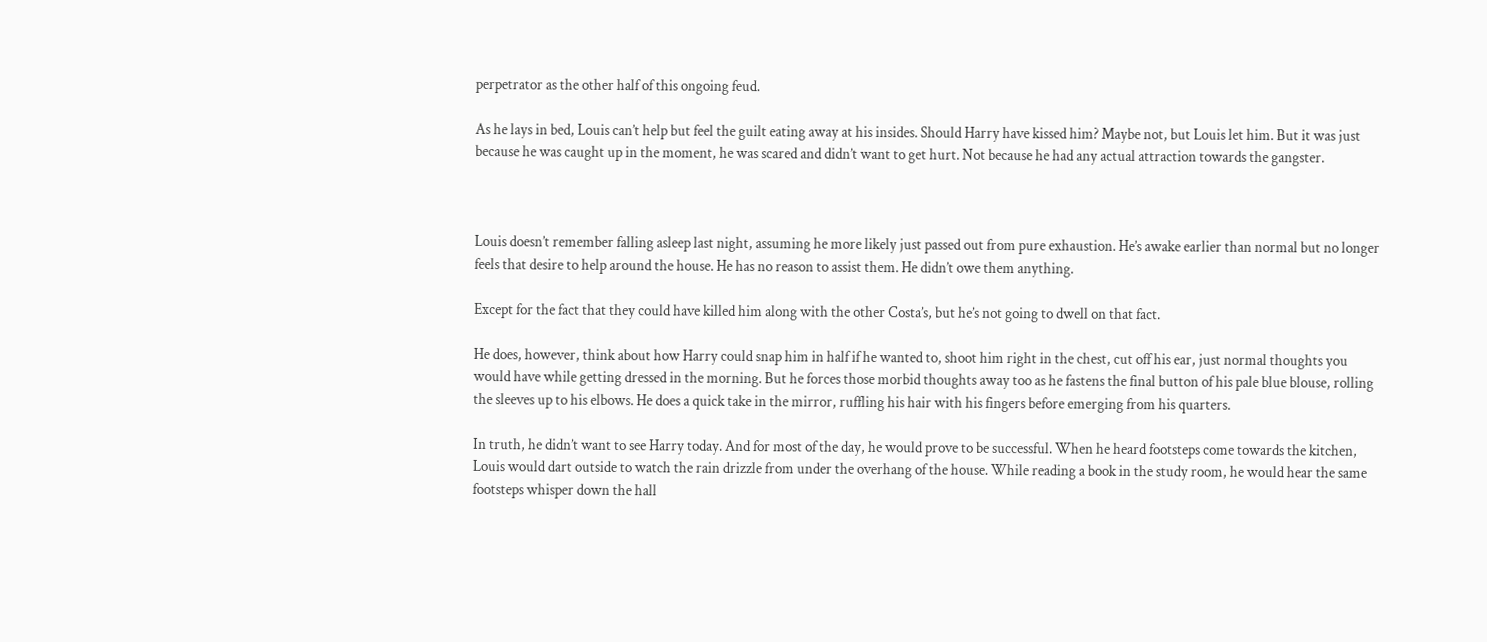perpetrator as the other half of this ongoing feud.

As he lays in bed, Louis can’t help but feel the guilt eating away at his insides. Should Harry have kissed him? Maybe not, but Louis let him. But it was just because he was caught up in the moment, he was scared and didn’t want to get hurt. Not because he had any actual attraction towards the gangster.



Louis doesn’t remember falling asleep last night, assuming he more likely just passed out from pure exhaustion. He’s awake earlier than normal but no longer feels that desire to help around the house. He has no reason to assist them. He didn’t owe them anything.

Except for the fact that they could have killed him along with the other Costa’s, but he’s not going to dwell on that fact.

He does, however, think about how Harry could snap him in half if he wanted to, shoot him right in the chest, cut off his ear, just normal thoughts you would have while getting dressed in the morning. But he forces those morbid thoughts away too as he fastens the final button of his pale blue blouse, rolling the sleeves up to his elbows. He does a quick take in the mirror, ruffling his hair with his fingers before emerging from his quarters.

In truth, he didn’t want to see Harry today. And for most of the day, he would prove to be successful. When he heard footsteps come towards the kitchen, Louis would dart outside to watch the rain drizzle from under the overhang of the house. While reading a book in the study room, he would hear the same footsteps whisper down the hall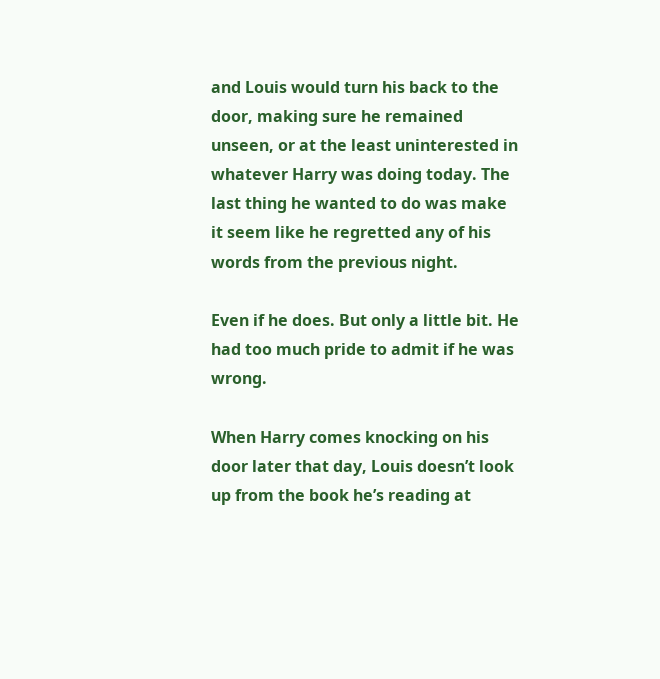and Louis would turn his back to the door, making sure he remained unseen, or at the least uninterested in whatever Harry was doing today. The last thing he wanted to do was make it seem like he regretted any of his words from the previous night.

Even if he does. But only a little bit. He had too much pride to admit if he was wrong.

When Harry comes knocking on his door later that day, Louis doesn’t look up from the book he’s reading at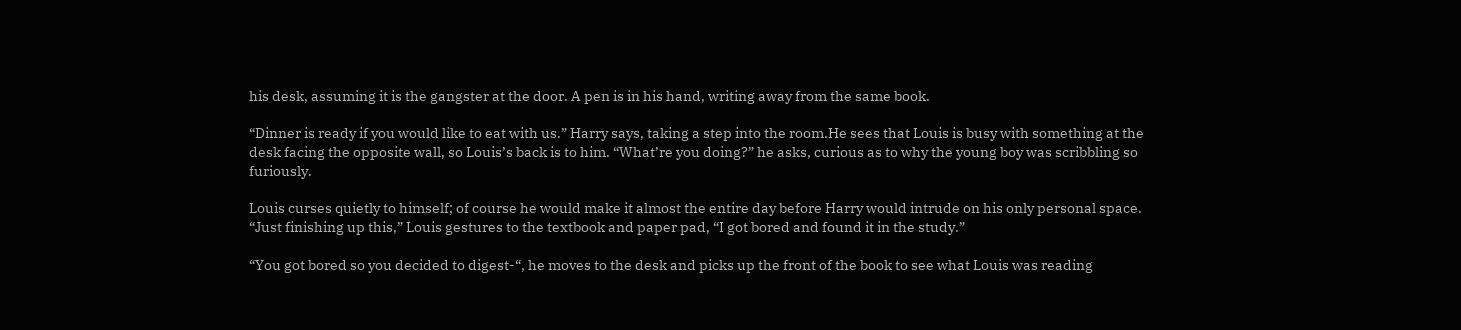his desk, assuming it is the gangster at the door. A pen is in his hand, writing away from the same book.

“Dinner is ready if you would like to eat with us.” Harry says, taking a step into the room.He sees that Louis is busy with something at the desk facing the opposite wall, so Louis’s back is to him. “What’re you doing?” he asks, curious as to why the young boy was scribbling so furiously.

Louis curses quietly to himself; of course he would make it almost the entire day before Harry would intrude on his only personal space. “Just finishing up this,” Louis gestures to the textbook and paper pad, “I got bored and found it in the study.”

“You got bored so you decided to digest-“, he moves to the desk and picks up the front of the book to see what Louis was reading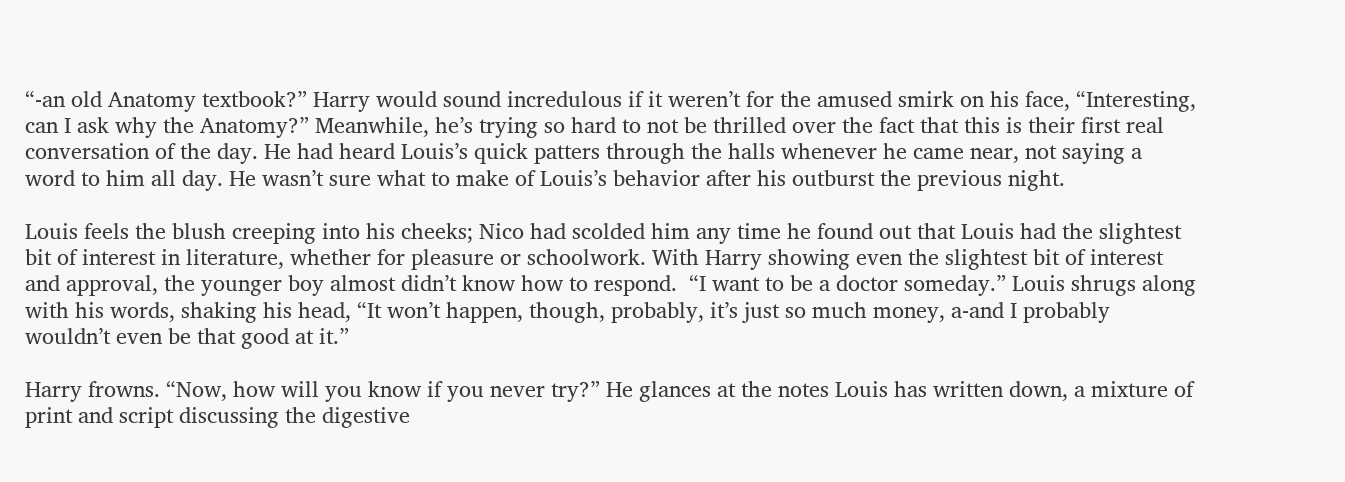“-an old Anatomy textbook?” Harry would sound incredulous if it weren’t for the amused smirk on his face, “Interesting, can I ask why the Anatomy?” Meanwhile, he’s trying so hard to not be thrilled over the fact that this is their first real conversation of the day. He had heard Louis’s quick patters through the halls whenever he came near, not saying a word to him all day. He wasn’t sure what to make of Louis’s behavior after his outburst the previous night.

Louis feels the blush creeping into his cheeks; Nico had scolded him any time he found out that Louis had the slightest bit of interest in literature, whether for pleasure or schoolwork. With Harry showing even the slightest bit of interest and approval, the younger boy almost didn’t know how to respond.  “I want to be a doctor someday.” Louis shrugs along with his words, shaking his head, “It won’t happen, though, probably, it’s just so much money, a-and I probably wouldn’t even be that good at it.”

Harry frowns. “Now, how will you know if you never try?” He glances at the notes Louis has written down, a mixture of print and script discussing the digestive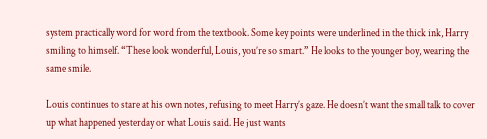system practically word for word from the textbook. Some key points were underlined in the thick ink, Harry smiling to himself. “These look wonderful, Louis, you’re so smart.” He looks to the younger boy, wearing the same smile.

Louis continues to stare at his own notes, refusing to meet Harry’s gaze. He doesn’t want the small talk to cover up what happened yesterday or what Louis said. He just wants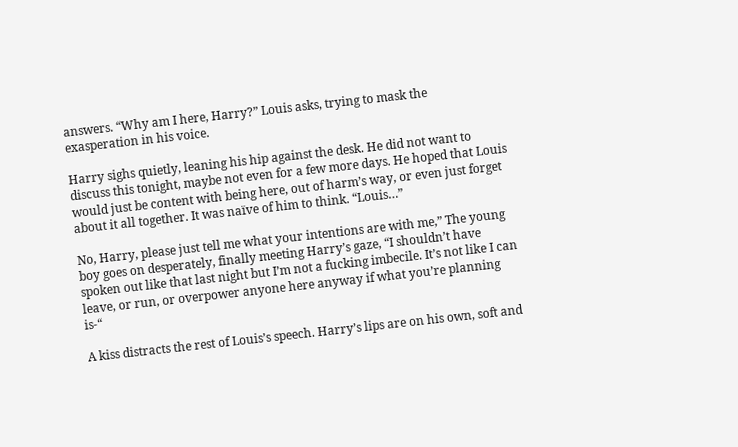answers. “Why am I here, Harry?” Louis asks, trying to mask the exasperation in his voice.

Harry sighs quietly, leaning his hip against the desk. He did not want to discuss this tonight, maybe not even for a few more days. He hoped that Louis would just be content with being here, out of harm’s way, or even just forget about it all together. It was naïve of him to think. “Louis…”

No, Harry, please just tell me what your intentions are with me,” The young boy goes on desperately, finally meeting Harry’s gaze, “I shouldn’t have spoken out like that last night but I’m not a fucking imbecile. It’s not like I can leave, or run, or overpower anyone here anyway if what you’re planning is-“

A kiss distracts the rest of Louis’s speech. Harry’s lips are on his own, soft and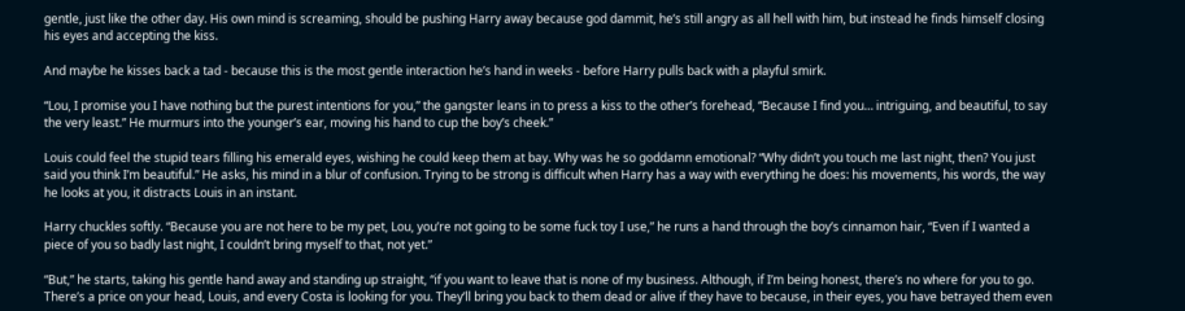gentle, just like the other day. His own mind is screaming, should be pushing Harry away because god dammit, he’s still angry as all hell with him, but instead he finds himself closing his eyes and accepting the kiss.

And maybe he kisses back a tad - because this is the most gentle interaction he’s hand in weeks - before Harry pulls back with a playful smirk.

“Lou, I promise you I have nothing but the purest intentions for you,” the gangster leans in to press a kiss to the other’s forehead, “Because I find you… intriguing, and beautiful, to say the very least.” He murmurs into the younger’s ear, moving his hand to cup the boy’s cheek.”

Louis could feel the stupid tears filling his emerald eyes, wishing he could keep them at bay. Why was he so goddamn emotional? “Why didn’t you touch me last night, then? You just said you think I’m beautiful.” He asks, his mind in a blur of confusion. Trying to be strong is difficult when Harry has a way with everything he does: his movements, his words, the way he looks at you, it distracts Louis in an instant.

Harry chuckles softly. “Because you are not here to be my pet, Lou, you’re not going to be some fuck toy I use,” he runs a hand through the boy’s cinnamon hair, “Even if I wanted a piece of you so badly last night, I couldn’t bring myself to that, not yet.”

“But,” he starts, taking his gentle hand away and standing up straight, “if you want to leave that is none of my business. Although, if I’m being honest, there’s no where for you to go. There’s a price on your head, Louis, and every Costa is looking for you. They’ll bring you back to them dead or alive if they have to because, in their eyes, you have betrayed them even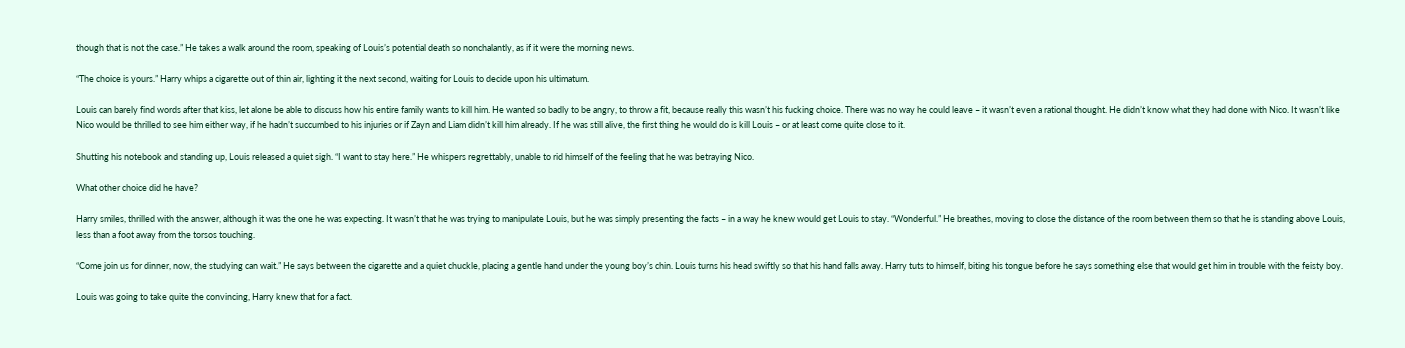though that is not the case.” He takes a walk around the room, speaking of Louis’s potential death so nonchalantly, as if it were the morning news.

“The choice is yours.” Harry whips a cigarette out of thin air, lighting it the next second, waiting for Louis to decide upon his ultimatum.

Louis can barely find words after that kiss, let alone be able to discuss how his entire family wants to kill him. He wanted so badly to be angry, to throw a fit, because really this wasn’t his fucking choice. There was no way he could leave – it wasn’t even a rational thought. He didn’t know what they had done with Nico. It wasn’t like Nico would be thrilled to see him either way, if he hadn’t succumbed to his injuries or if Zayn and Liam didn’t kill him already. If he was still alive, the first thing he would do is kill Louis – or at least come quite close to it.

Shutting his notebook and standing up, Louis released a quiet sigh. “I want to stay here.” He whispers regrettably, unable to rid himself of the feeling that he was betraying Nico.

What other choice did he have?

Harry smiles, thrilled with the answer, although it was the one he was expecting. It wasn’t that he was trying to manipulate Louis, but he was simply presenting the facts – in a way he knew would get Louis to stay. “Wonderful.” He breathes, moving to close the distance of the room between them so that he is standing above Louis, less than a foot away from the torsos touching.

“Come join us for dinner, now, the studying can wait.” He says between the cigarette and a quiet chuckle, placing a gentle hand under the young boy’s chin. Louis turns his head swiftly so that his hand falls away. Harry tuts to himself, biting his tongue before he says something else that would get him in trouble with the feisty boy.

Louis was going to take quite the convincing, Harry knew that for a fact.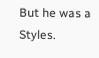But he was a Styles.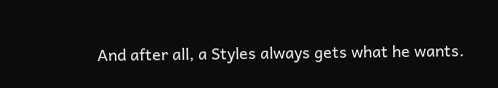And after all, a Styles always gets what he wants.